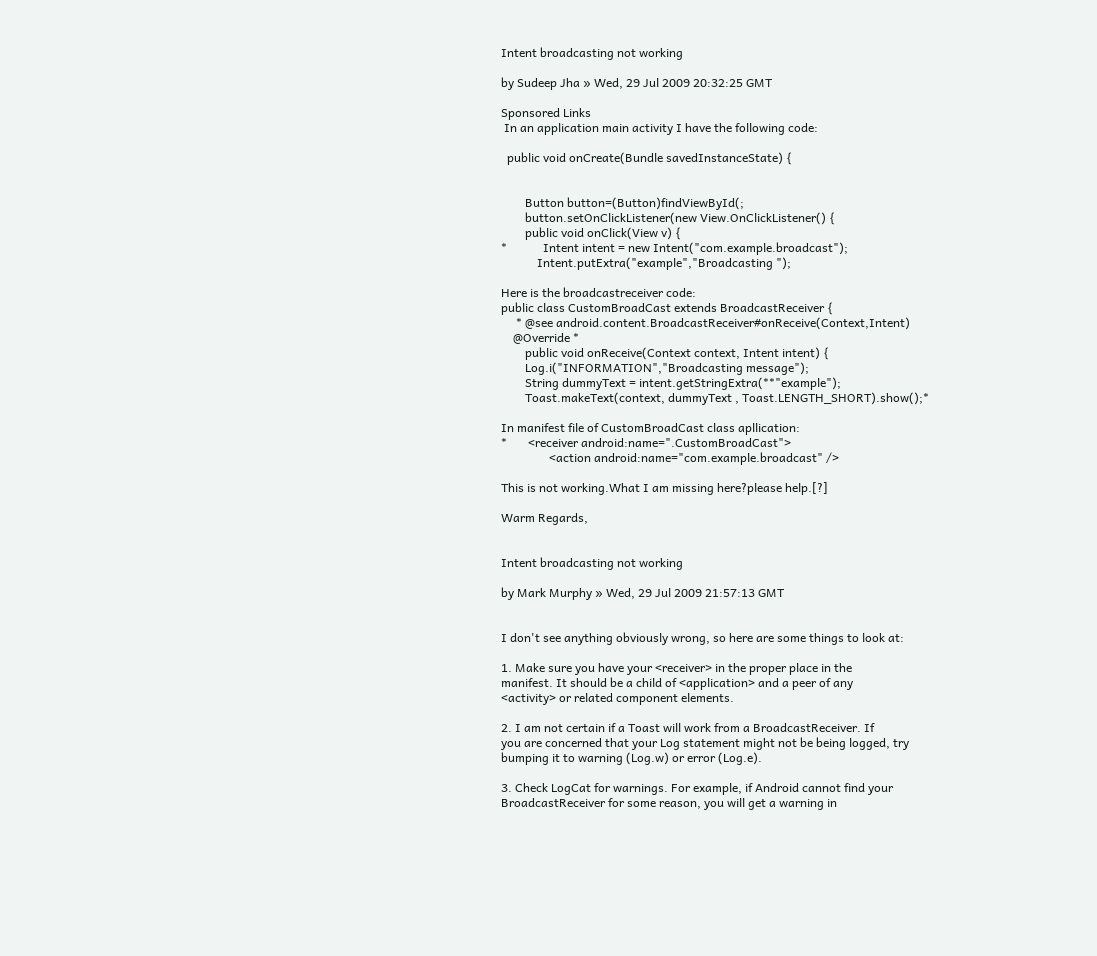Intent broadcasting not working

by Sudeep Jha » Wed, 29 Jul 2009 20:32:25 GMT

Sponsored Links
 In an application main activity I have the following code:

  public void onCreate(Bundle savedInstanceState) {


        Button button=(Button)findViewById(;
        button.setOnClickListener(new View.OnClickListener() {
        public void onClick(View v) {
*            Intent intent = new Intent("com.example.broadcast");
            Intent.putExtra("example","Broadcasting ");

Here is the broadcastreceiver code:
public class CustomBroadCast extends BroadcastReceiver {
     * @see android.content.BroadcastReceiver#onReceive(Context,Intent)
    @Override *
        public void onReceive(Context context, Intent intent) {
        Log.i("INFORMATION","Broadcasting message");
        String dummyText = intent.getStringExtra(**"example");
        Toast.makeText(context, dummyText , Toast.LENGTH_SHORT).show();*

In manifest file of CustomBroadCast class apllication:
*       <receiver android:name=".CustomBroadCast">
                <action android:name="com.example.broadcast" />

This is not working.What I am missing here?please help.[?]

Warm Regards,


Intent broadcasting not working

by Mark Murphy » Wed, 29 Jul 2009 21:57:13 GMT


I don't see anything obviously wrong, so here are some things to look at:

1. Make sure you have your <receiver> in the proper place in the
manifest. It should be a child of <application> and a peer of any
<activity> or related component elements.

2. I am not certain if a Toast will work from a BroadcastReceiver. If
you are concerned that your Log statement might not be being logged, try
bumping it to warning (Log.w) or error (Log.e).

3. Check LogCat for warnings. For example, if Android cannot find your
BroadcastReceiver for some reason, you will get a warning in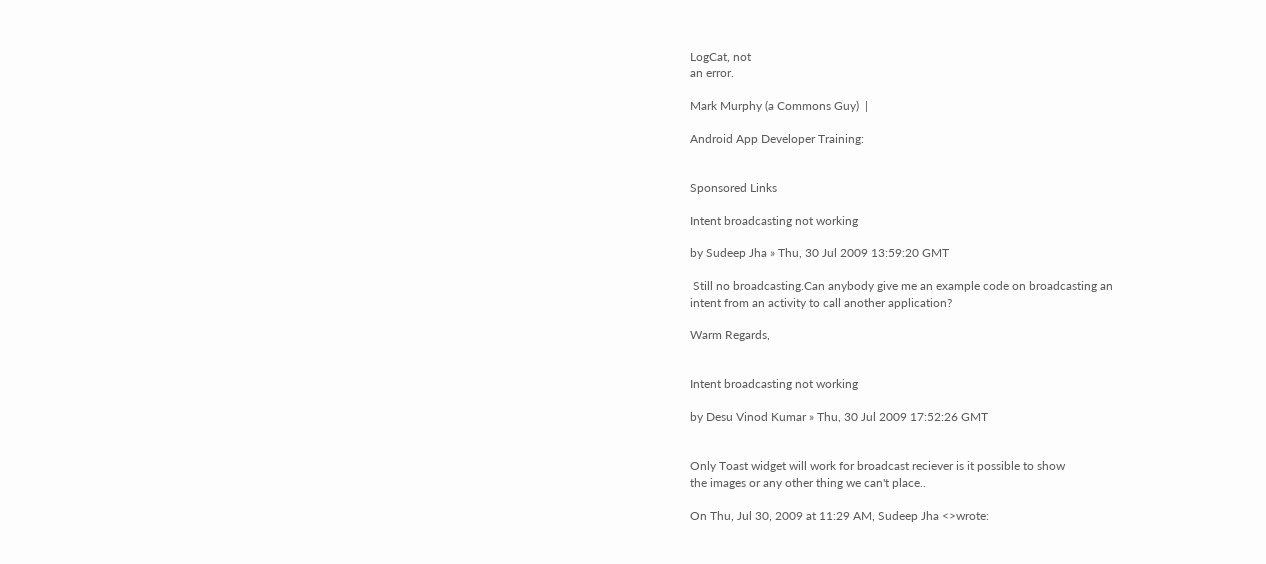LogCat, not
an error.

Mark Murphy (a Commons Guy)  |

Android App Developer Training:


Sponsored Links

Intent broadcasting not working

by Sudeep Jha » Thu, 30 Jul 2009 13:59:20 GMT

 Still no broadcasting.Can anybody give me an example code on broadcasting an
intent from an activity to call another application?

Warm Regards,


Intent broadcasting not working

by Desu Vinod Kumar » Thu, 30 Jul 2009 17:52:26 GMT


Only Toast widget will work for broadcast reciever is it possible to show
the images or any other thing we can't place..

On Thu, Jul 30, 2009 at 11:29 AM, Sudeep Jha <>wrote: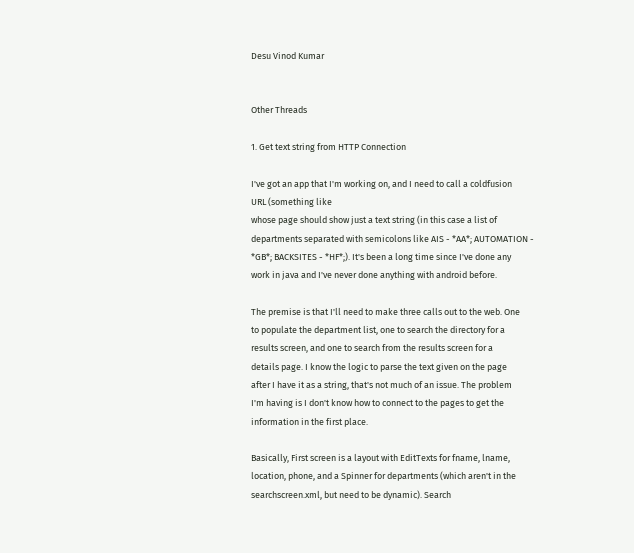Desu Vinod Kumar


Other Threads

1. Get text string from HTTP Connection

I've got an app that I'm working on, and I need to call a coldfusion
URL (something like
whose page should show just a text string (in this case a list of
departments separated with semicolons like AIS - *AA*; AUTOMATION -
*GB*; BACKSITES - *HF*;). It's been a long time since I've done any
work in java and I've never done anything with android before.

The premise is that I'll need to make three calls out to the web. One
to populate the department list, one to search the directory for a
results screen, and one to search from the results screen for a
details page. I know the logic to parse the text given on the page
after I have it as a string, that's not much of an issue. The problem
I'm having is I don't know how to connect to the pages to get the
information in the first place.

Basically, First screen is a layout with EditTexts for fname, lname,
location, phone, and a Spinner for departments (which aren't in the
searchscreen.xml, but need to be dynamic). Search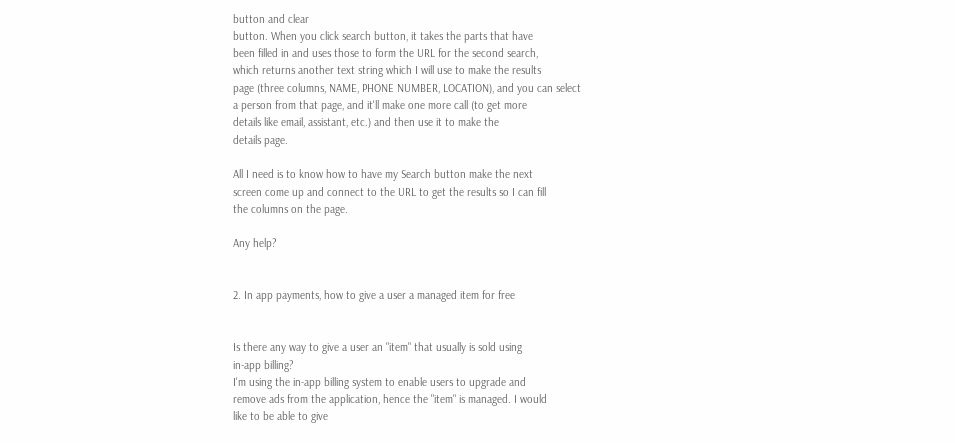button and clear
button. When you click search button, it takes the parts that have
been filled in and uses those to form the URL for the second search,
which returns another text string which I will use to make the results
page (three columns, NAME, PHONE NUMBER, LOCATION), and you can select
a person from that page, and it'll make one more call (to get more
details like email, assistant, etc.) and then use it to make the
details page.

All I need is to know how to have my Search button make the next
screen come up and connect to the URL to get the results so I can fill
the columns on the page.

Any help?


2. In app payments, how to give a user a managed item for free


Is there any way to give a user an "item" that usually is sold using
in-app billing?
I'm using the in-app billing system to enable users to upgrade and
remove ads from the application, hence the "item" is managed. I would
like to be able to give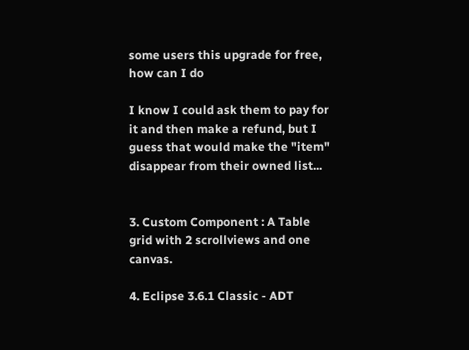some users this upgrade for free, how can I do

I know I could ask them to pay for it and then make a refund, but I
guess that would make the "item" disappear from their owned list...


3. Custom Component : A Table grid with 2 scrollviews and one canvas.

4. Eclipse 3.6.1 Classic - ADT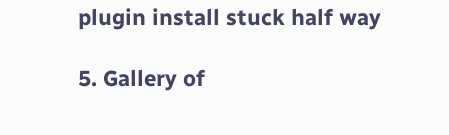plugin install stuck half way

5. Gallery of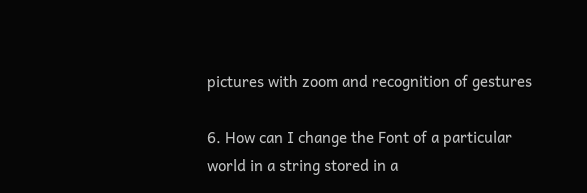pictures with zoom and recognition of gestures

6. How can I change the Font of a particular world in a string stored in a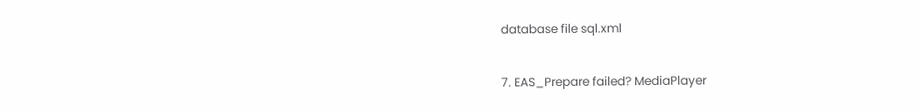database file sql.xml

7. EAS_Prepare failed? MediaPlayer